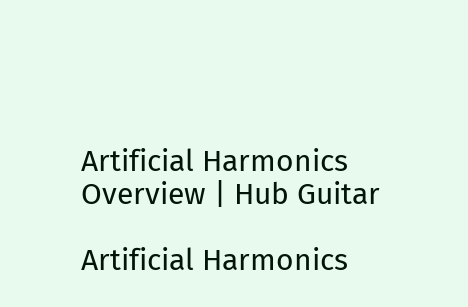Artificial Harmonics Overview | Hub Guitar

Artificial Harmonics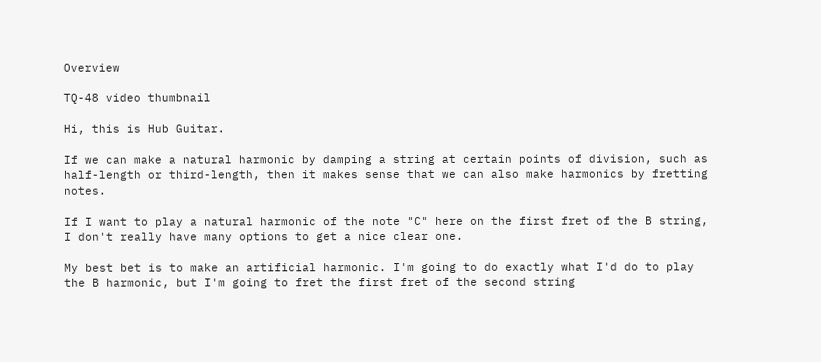Overview

TQ-48 video thumbnail

Hi, this is Hub Guitar.

If we can make a natural harmonic by damping a string at certain points of division, such as half-length or third-length, then it makes sense that we can also make harmonics by fretting notes.

If I want to play a natural harmonic of the note "C" here on the first fret of the B string, I don't really have many options to get a nice clear one.

My best bet is to make an artificial harmonic. I'm going to do exactly what I'd do to play the B harmonic, but I'm going to fret the first fret of the second string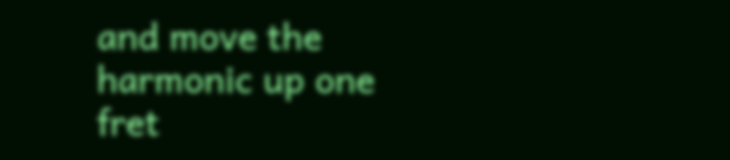and move the harmonic up one fret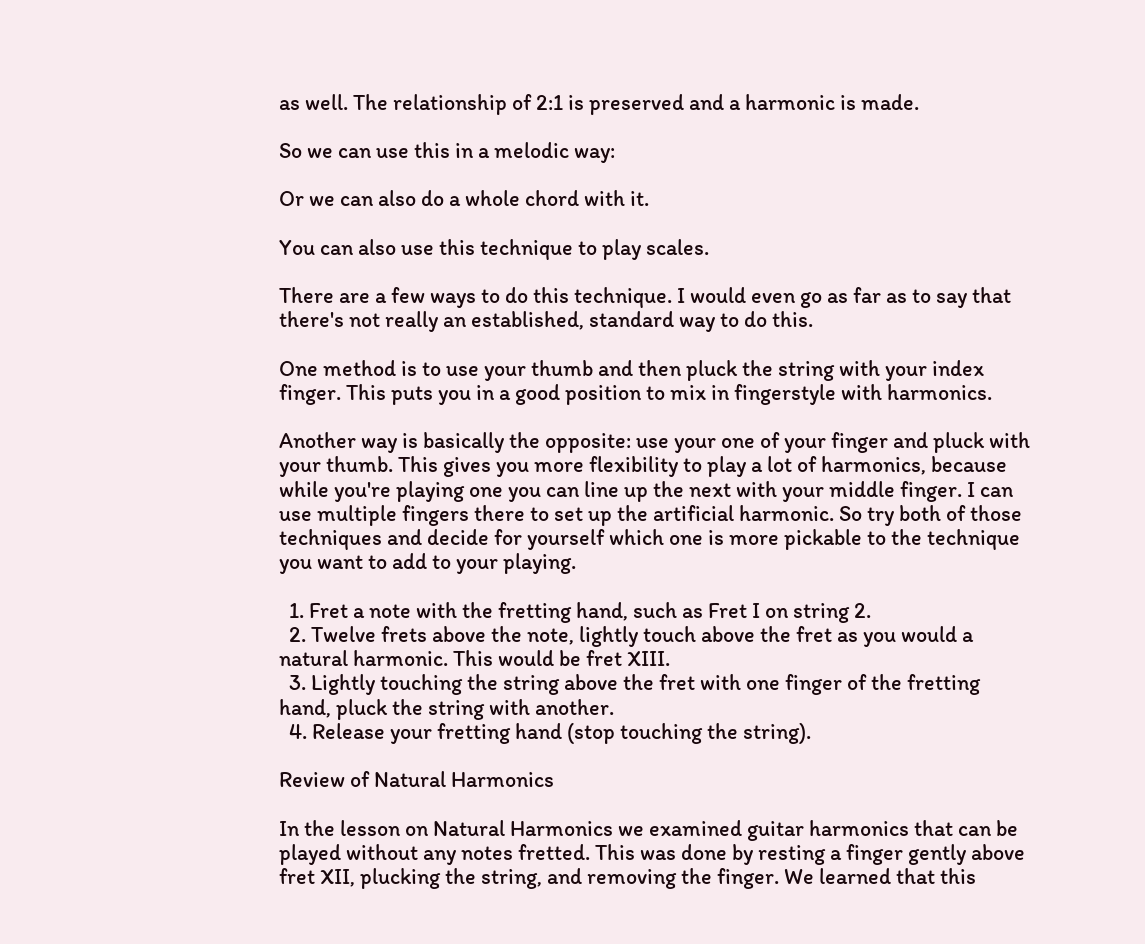as well. The relationship of 2:1 is preserved and a harmonic is made.

So we can use this in a melodic way:

Or we can also do a whole chord with it.

You can also use this technique to play scales.

There are a few ways to do this technique. I would even go as far as to say that there's not really an established, standard way to do this.

One method is to use your thumb and then pluck the string with your index finger. This puts you in a good position to mix in fingerstyle with harmonics.

Another way is basically the opposite: use your one of your finger and pluck with your thumb. This gives you more flexibility to play a lot of harmonics, because while you're playing one you can line up the next with your middle finger. I can use multiple fingers there to set up the artificial harmonic. So try both of those techniques and decide for yourself which one is more pickable to the technique you want to add to your playing.

  1. Fret a note with the fretting hand, such as Fret I on string 2.
  2. Twelve frets above the note, lightly touch above the fret as you would a natural harmonic. This would be fret XIII.
  3. Lightly touching the string above the fret with one finger of the fretting hand, pluck the string with another.
  4. Release your fretting hand (stop touching the string).

Review of Natural Harmonics

In the lesson on Natural Harmonics we examined guitar harmonics that can be played without any notes fretted. This was done by resting a finger gently above fret XII, plucking the string, and removing the finger. We learned that this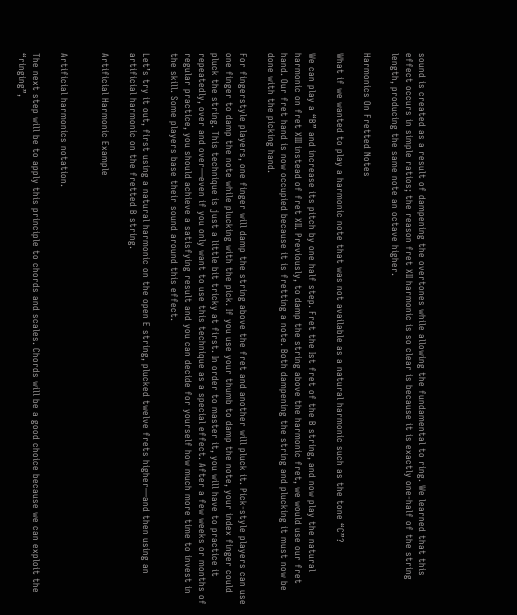sound is created as a result of dampening the overtones while allowing the fundamental to ring. We learned that this effect occurs in simple ratios; the reason fret XII harmonic is so clear is because it is exactly one-half of the string length, producing the same note an octave higher.

Harmonics On Fretted Notes

What if we wanted to play a harmonic note that was not available as a natural harmonic such as the tone “C”?

We can play a “B” and increase its pitch by one half step. Fret the Ist fret of the B string, and now play the natural harmonic on fret XIII instead of fret XII. Previously, to damp the string above the harmonic fret, we would use our fret hand. Our fret hand is now occupied because it is fretting a note. Both dampening the string and plucking it must now be done with the picking hand.

For fingerstyle players, one finger will damp the string above the fret and another will pluck it. Pick-style players can use one finger to damp the note while plucking with the pick. If you use your thumb to damp the note, your index finger could pluck the string. This technique is just a little bit tricky at first. In order to master it, you will have to practice it repeatedly, over and over—even if you only want to use this technique as a special effect. After a few weeks or months of regular practice, you should achieve a satisfying result and you can decide for yourself how much more time to invest in the skill. Some players base their sound around this effect.

Let’s try it out, first using a natural harmonic on the open E string, plucked twelve frets higher—and then using an artificial harmonic on the fretted B string.

Artificial Harmonic Example


Artificial harmonics notation.

The next step will be to apply this principle to chords and scales. Chords will be a good choice because we can exploit the “ringing”,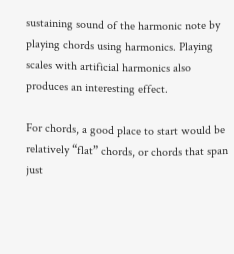sustaining sound of the harmonic note by playing chords using harmonics. Playing scales with artificial harmonics also produces an interesting effect.

For chords, a good place to start would be relatively “flat” chords, or chords that span just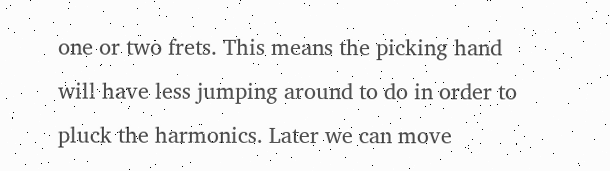one or two frets. This means the picking hand will have less jumping around to do in order to pluck the harmonics. Later we can move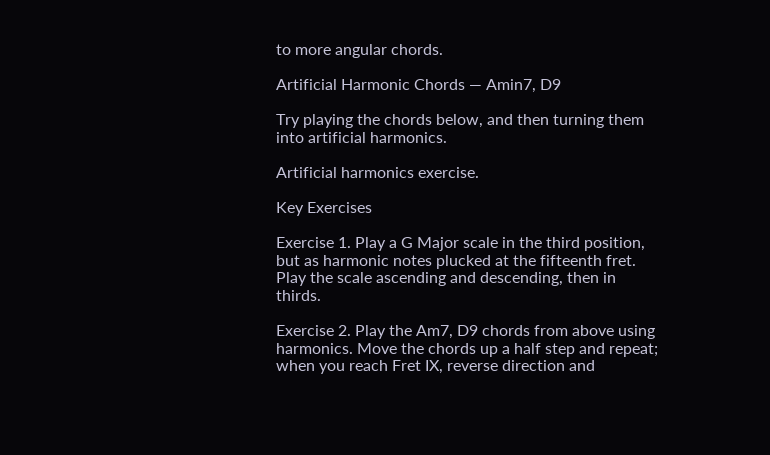to more angular chords.

Artificial Harmonic Chords — Amin7, D9

Try playing the chords below, and then turning them into artificial harmonics.

Artificial harmonics exercise.

Key Exercises

Exercise 1. Play a G Major scale in the third position, but as harmonic notes plucked at the fifteenth fret. Play the scale ascending and descending, then in thirds.

Exercise 2. Play the Am7, D9 chords from above using harmonics. Move the chords up a half step and repeat; when you reach Fret IX, reverse direction and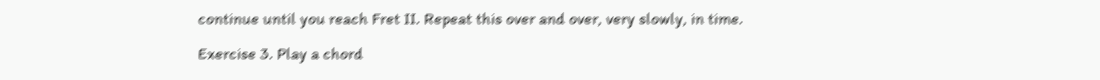continue until you reach Fret II. Repeat this over and over, very slowly, in time.

Exercise 3. Play a chord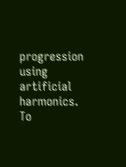progression using artificial harmonics. To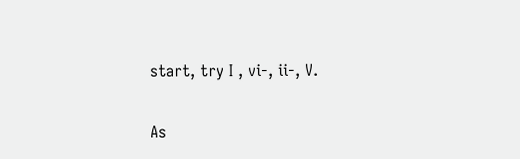start, try I , vi-, ii-, V.

As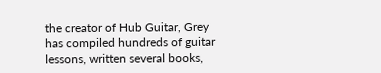the creator of Hub Guitar, Grey has compiled hundreds of guitar lessons, written several books,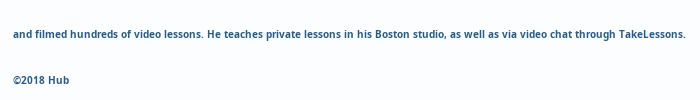and filmed hundreds of video lessons. He teaches private lessons in his Boston studio, as well as via video chat through TakeLessons.

©2018 Hub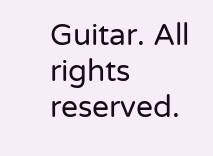Guitar. All rights reserved.